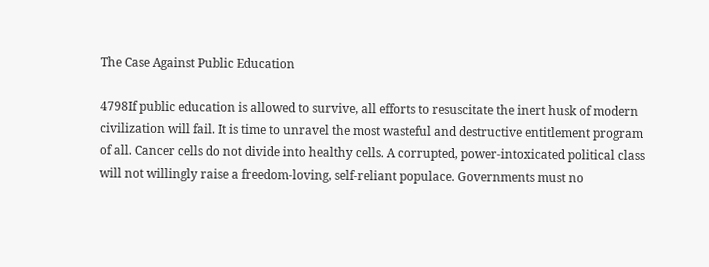The Case Against Public Education

4798If public education is allowed to survive, all efforts to resuscitate the inert husk of modern civilization will fail. It is time to unravel the most wasteful and destructive entitlement program of all. Cancer cells do not divide into healthy cells. A corrupted, power-intoxicated political class will not willingly raise a freedom-loving, self-reliant populace. Governments must no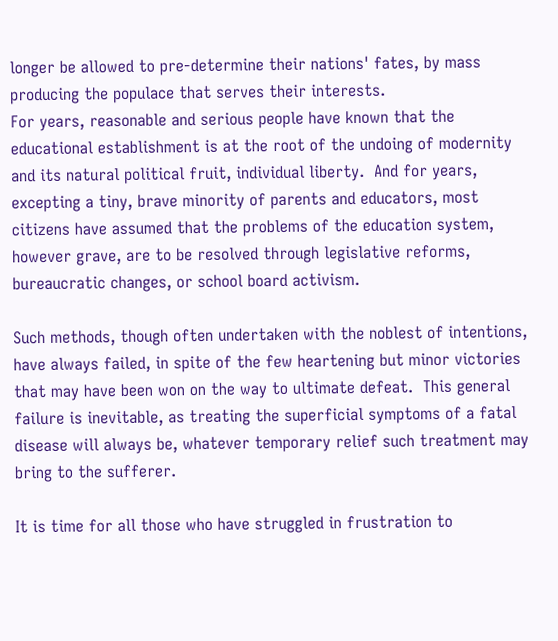longer be allowed to pre-determine their nations' fates, by mass producing the populace that serves their interests.
For years, reasonable and serious people have known that the educational establishment is at the root of the undoing of modernity and its natural political fruit, individual liberty.  And for years, excepting a tiny, brave minority of parents and educators, most citizens have assumed that the problems of the education system, however grave, are to be resolved through legislative reforms, bureaucratic changes, or school board activism.

Such methods, though often undertaken with the noblest of intentions, have always failed, in spite of the few heartening but minor victories that may have been won on the way to ultimate defeat.  This general failure is inevitable, as treating the superficial symptoms of a fatal disease will always be, whatever temporary relief such treatment may bring to the sufferer.

It is time for all those who have struggled in frustration to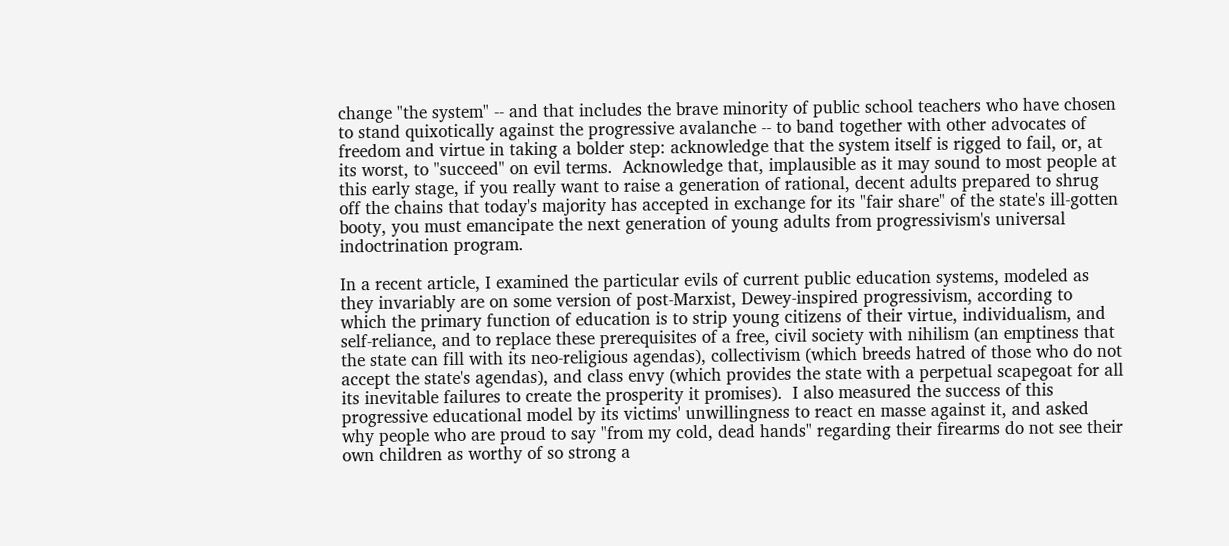change "the system" -- and that includes the brave minority of public school teachers who have chosen to stand quixotically against the progressive avalanche -- to band together with other advocates of freedom and virtue in taking a bolder step: acknowledge that the system itself is rigged to fail, or, at its worst, to "succeed" on evil terms.  Acknowledge that, implausible as it may sound to most people at this early stage, if you really want to raise a generation of rational, decent adults prepared to shrug off the chains that today's majority has accepted in exchange for its "fair share" of the state's ill-gotten booty, you must emancipate the next generation of young adults from progressivism's universal indoctrination program.

In a recent article, I examined the particular evils of current public education systems, modeled as they invariably are on some version of post-Marxist, Dewey-inspired progressivism, according to which the primary function of education is to strip young citizens of their virtue, individualism, and self-reliance, and to replace these prerequisites of a free, civil society with nihilism (an emptiness that the state can fill with its neo-religious agendas), collectivism (which breeds hatred of those who do not accept the state's agendas), and class envy (which provides the state with a perpetual scapegoat for all its inevitable failures to create the prosperity it promises).  I also measured the success of this progressive educational model by its victims' unwillingness to react en masse against it, and asked why people who are proud to say "from my cold, dead hands" regarding their firearms do not see their own children as worthy of so strong a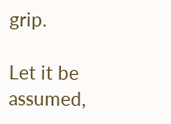grip.

Let it be assumed,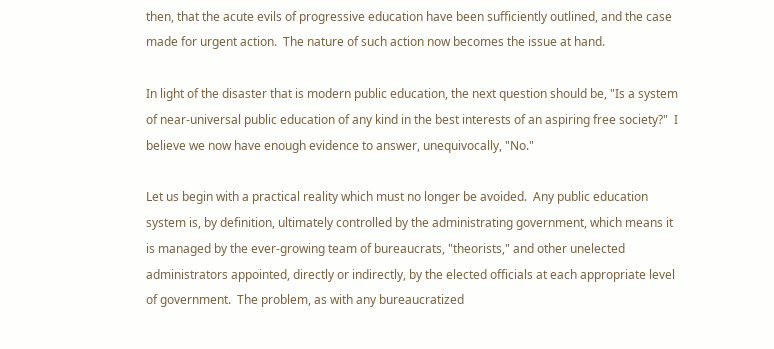then, that the acute evils of progressive education have been sufficiently outlined, and the case made for urgent action.  The nature of such action now becomes the issue at hand.

In light of the disaster that is modern public education, the next question should be, "Is a system of near-universal public education of any kind in the best interests of an aspiring free society?"  I believe we now have enough evidence to answer, unequivocally, "No."

Let us begin with a practical reality which must no longer be avoided.  Any public education system is, by definition, ultimately controlled by the administrating government, which means it is managed by the ever-growing team of bureaucrats, "theorists," and other unelected administrators appointed, directly or indirectly, by the elected officials at each appropriate level of government.  The problem, as with any bureaucratized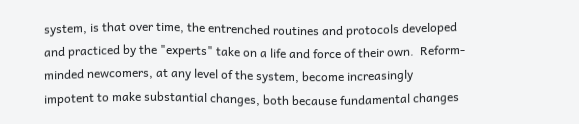system, is that over time, the entrenched routines and protocols developed and practiced by the "experts" take on a life and force of their own.  Reform-minded newcomers, at any level of the system, become increasingly impotent to make substantial changes, both because fundamental changes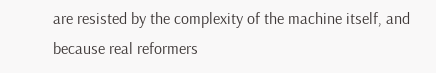are resisted by the complexity of the machine itself, and because real reformers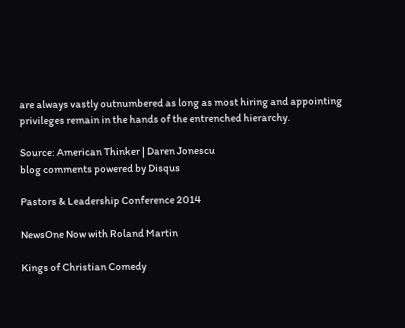are always vastly outnumbered as long as most hiring and appointing privileges remain in the hands of the entrenched hierarchy.

Source: American Thinker | Daren Jonescu
blog comments powered by Disqus

Pastors & Leadership Conference 2014

NewsOne Now with Roland Martin

Kings of Christian Comedy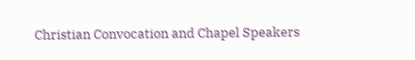Christian Convocation and Chapel Speakers